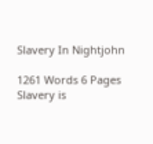Slavery In Nightjohn

1261 Words 6 Pages
Slavery is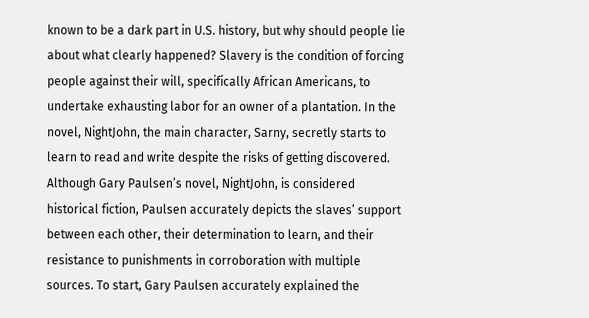known to be a dark part in U.S. history, but why should people lie about what clearly happened? Slavery is the condition of forcing people against their will, specifically African Americans, to undertake exhausting labor for an owner of a plantation. In the novel, NightJohn, the main character, Sarny, secretly starts to learn to read and write despite the risks of getting discovered. Although Gary Paulsen’s novel, NightJohn, is considered historical fiction, Paulsen accurately depicts the slaves’ support between each other, their determination to learn, and their resistance to punishments in corroboration with multiple sources. To start, Gary Paulsen accurately explained the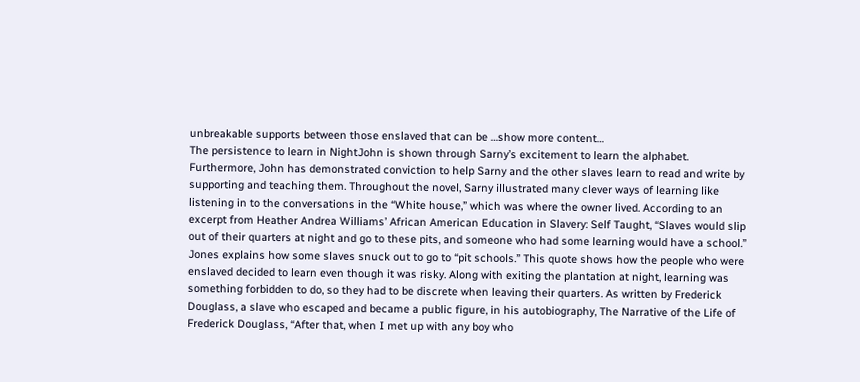unbreakable supports between those enslaved that can be …show more content…
The persistence to learn in NightJohn is shown through Sarny’s excitement to learn the alphabet. Furthermore, John has demonstrated conviction to help Sarny and the other slaves learn to read and write by supporting and teaching them. Throughout the novel, Sarny illustrated many clever ways of learning like listening in to the conversations in the “White house,” which was where the owner lived. According to an excerpt from Heather Andrea Williams’ African American Education in Slavery: Self Taught, “Slaves would slip out of their quarters at night and go to these pits, and someone who had some learning would have a school.” Jones explains how some slaves snuck out to go to “pit schools.” This quote shows how the people who were enslaved decided to learn even though it was risky. Along with exiting the plantation at night, learning was something forbidden to do, so they had to be discrete when leaving their quarters. As written by Frederick Douglass, a slave who escaped and became a public figure, in his autobiography, The Narrative of the Life of Frederick Douglass, “After that, when I met up with any boy who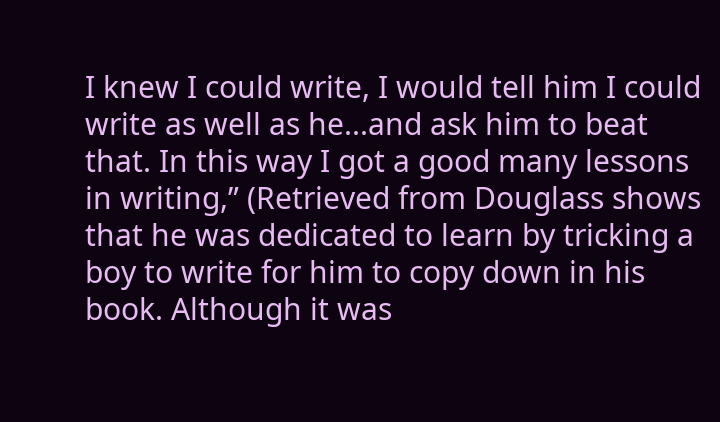I knew I could write, I would tell him I could write as well as he...and ask him to beat that. In this way I got a good many lessons in writing,” (Retrieved from Douglass shows that he was dedicated to learn by tricking a boy to write for him to copy down in his book. Although it was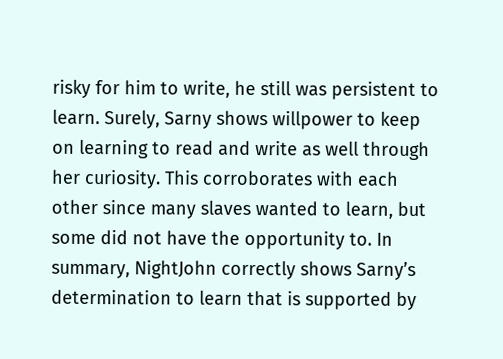risky for him to write, he still was persistent to learn. Surely, Sarny shows willpower to keep on learning to read and write as well through her curiosity. This corroborates with each other since many slaves wanted to learn, but some did not have the opportunity to. In summary, NightJohn correctly shows Sarny’s determination to learn that is supported by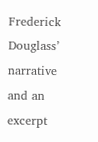Frederick Douglass’ narrative and an excerpt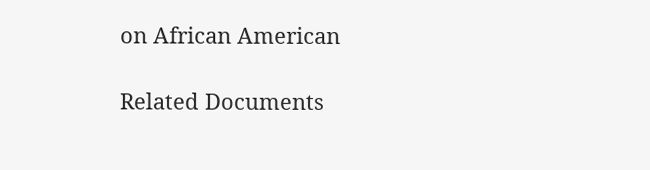on African American

Related Documents